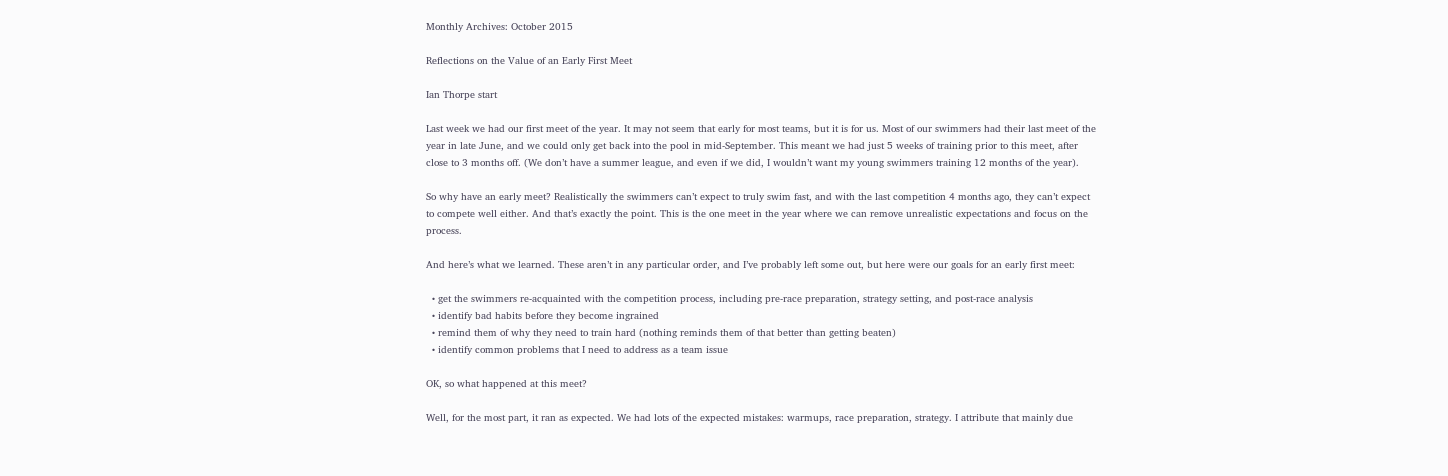Monthly Archives: October 2015

Reflections on the Value of an Early First Meet

Ian Thorpe start

Last week we had our first meet of the year. It may not seem that early for most teams, but it is for us. Most of our swimmers had their last meet of the year in late June, and we could only get back into the pool in mid-September. This meant we had just 5 weeks of training prior to this meet, after close to 3 months off. (We don’t have a summer league, and even if we did, I wouldn’t want my young swimmers training 12 months of the year).

So why have an early meet? Realistically the swimmers can’t expect to truly swim fast, and with the last competition 4 months ago, they can’t expect to compete well either. And that’s exactly the point. This is the one meet in the year where we can remove unrealistic expectations and focus on the process.

And here’s what we learned. These aren’t in any particular order, and I’ve probably left some out, but here were our goals for an early first meet:

  • get the swimmers re-acquainted with the competition process, including pre-race preparation, strategy setting, and post-race analysis
  • identify bad habits before they become ingrained
  • remind them of why they need to train hard (nothing reminds them of that better than getting beaten)
  • identify common problems that I need to address as a team issue

OK, so what happened at this meet?

Well, for the most part, it ran as expected. We had lots of the expected mistakes: warmups, race preparation, strategy. I attribute that mainly due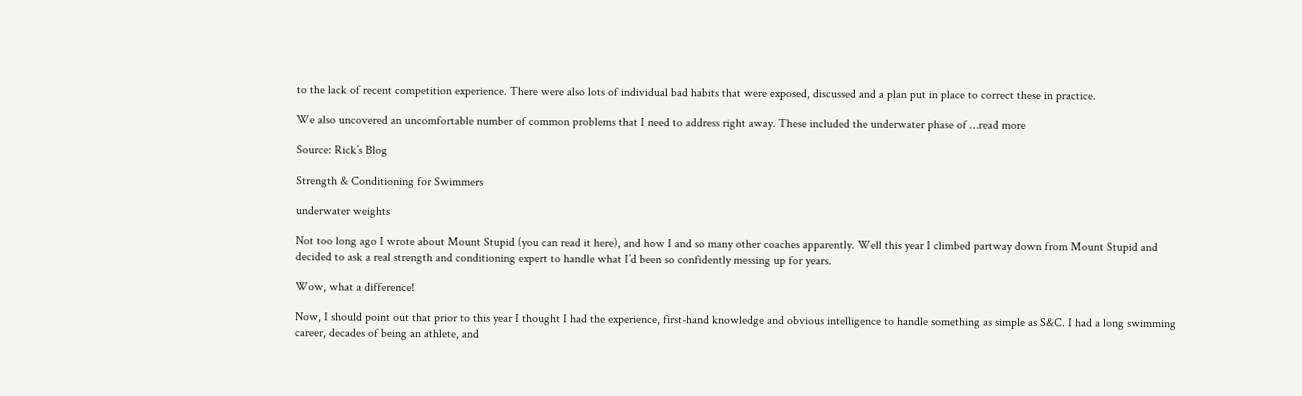to the lack of recent competition experience. There were also lots of individual bad habits that were exposed, discussed and a plan put in place to correct these in practice.

We also uncovered an uncomfortable number of common problems that I need to address right away. These included the underwater phase of …read more

Source: Rick’s Blog

Strength & Conditioning for Swimmers

underwater weights

Not too long ago I wrote about Mount Stupid (you can read it here), and how I and so many other coaches apparently. Well this year I climbed partway down from Mount Stupid and decided to ask a real strength and conditioning expert to handle what I’d been so confidently messing up for years.

Wow, what a difference!

Now, I should point out that prior to this year I thought I had the experience, first-hand knowledge and obvious intelligence to handle something as simple as S&C. I had a long swimming career, decades of being an athlete, and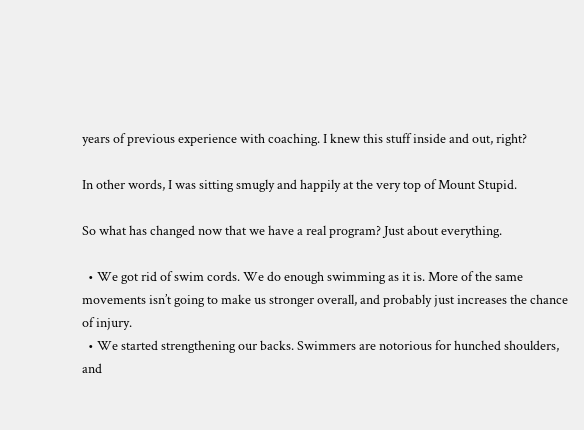years of previous experience with coaching. I knew this stuff inside and out, right?

In other words, I was sitting smugly and happily at the very top of Mount Stupid.

So what has changed now that we have a real program? Just about everything.

  • We got rid of swim cords. We do enough swimming as it is. More of the same movements isn’t going to make us stronger overall, and probably just increases the chance of injury.
  • We started strengthening our backs. Swimmers are notorious for hunched shoulders, and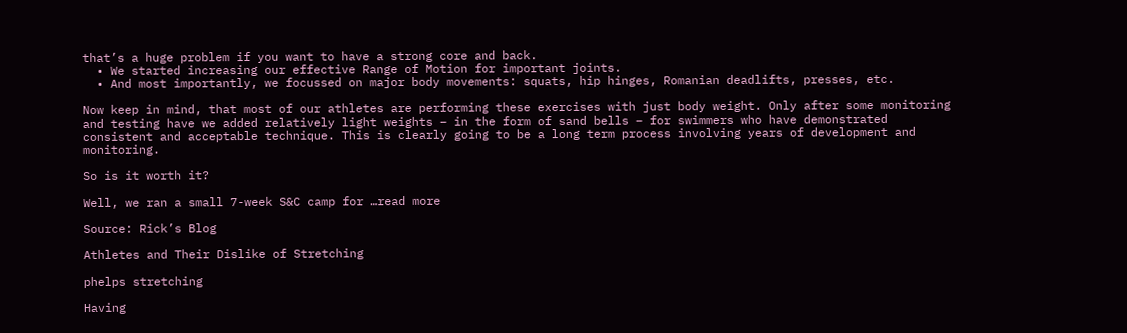that’s a huge problem if you want to have a strong core and back.
  • We started increasing our effective Range of Motion for important joints.
  • And most importantly, we focussed on major body movements: squats, hip hinges, Romanian deadlifts, presses, etc.

Now keep in mind, that most of our athletes are performing these exercises with just body weight. Only after some monitoring and testing have we added relatively light weights – in the form of sand bells – for swimmers who have demonstrated consistent and acceptable technique. This is clearly going to be a long term process involving years of development and monitoring.

So is it worth it?

Well, we ran a small 7-week S&C camp for …read more

Source: Rick’s Blog

Athletes and Their Dislike of Stretching

phelps stretching

Having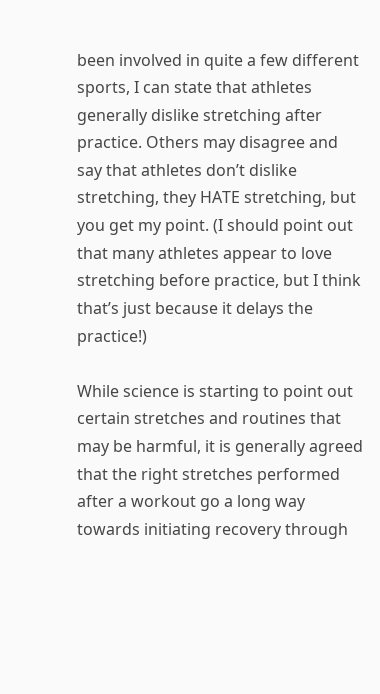been involved in quite a few different sports, I can state that athletes generally dislike stretching after practice. Others may disagree and say that athletes don’t dislike stretching, they HATE stretching, but you get my point. (I should point out that many athletes appear to love stretching before practice, but I think that’s just because it delays the practice!)

While science is starting to point out certain stretches and routines that may be harmful, it is generally agreed that the right stretches performed after a workout go a long way towards initiating recovery through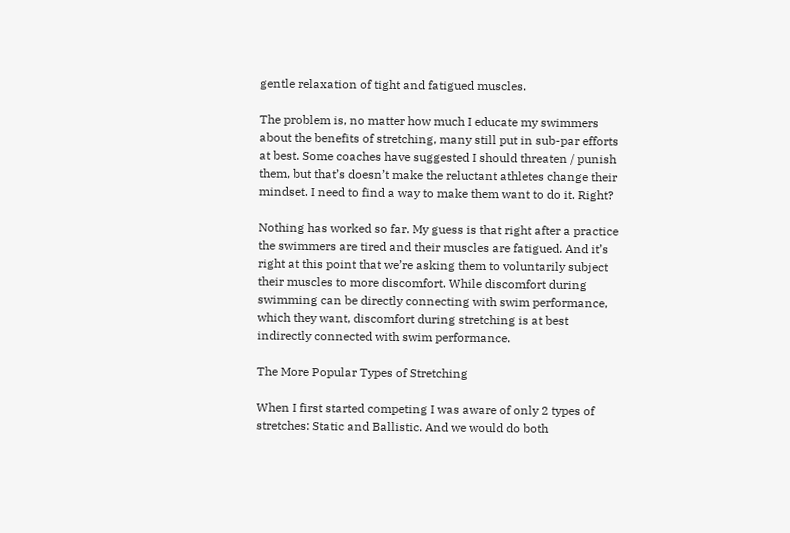gentle relaxation of tight and fatigued muscles.

The problem is, no matter how much I educate my swimmers about the benefits of stretching, many still put in sub-par efforts at best. Some coaches have suggested I should threaten / punish them, but that’s doesn’t make the reluctant athletes change their mindset. I need to find a way to make them want to do it. Right?

Nothing has worked so far. My guess is that right after a practice the swimmers are tired and their muscles are fatigued. And it’s right at this point that we’re asking them to voluntarily subject their muscles to more discomfort. While discomfort during swimming can be directly connecting with swim performance, which they want, discomfort during stretching is at best indirectly connected with swim performance.

The More Popular Types of Stretching

When I first started competing I was aware of only 2 types of stretches: Static and Ballistic. And we would do both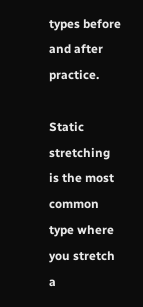types before and after practice.

Static stretching is the most common type where you stretch a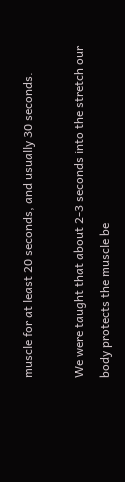muscle for at least 20 seconds, and usually 30 seconds.

We were taught that about 2-3 seconds into the stretch our body protects the muscle be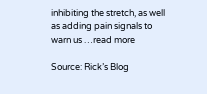inhibiting the stretch, as well as adding pain signals to warn us …read more

Source: Rick’s Blog